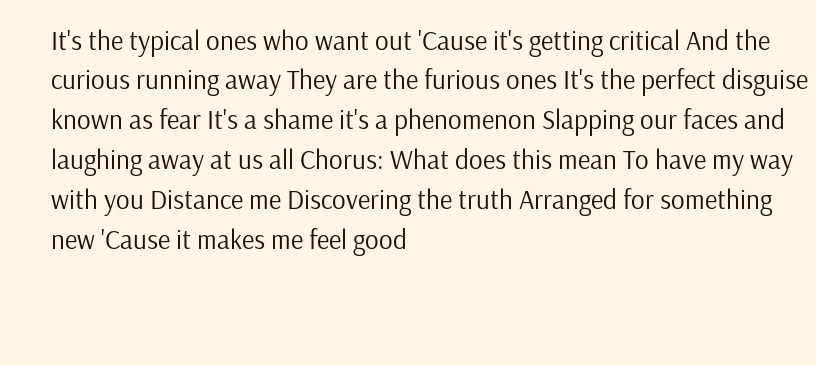It's the typical ones who want out 'Cause it's getting critical And the curious running away They are the furious ones It's the perfect disguise known as fear It's a shame it's a phenomenon Slapping our faces and laughing away at us all Chorus: What does this mean To have my way with you Distance me Discovering the truth Arranged for something new 'Cause it makes me feel good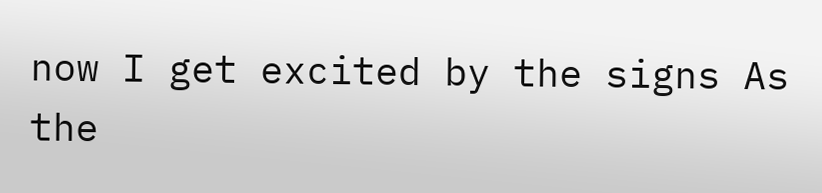now I get excited by the signs As the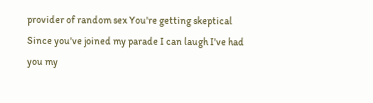provider of random sex You're getting skeptical Since you've joined my parade I can laugh I've had you my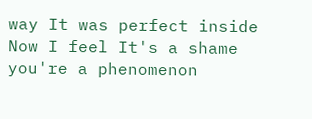way It was perfect inside Now I feel It's a shame you're a phenomenon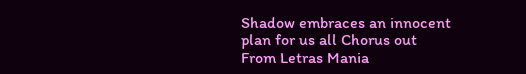Shadow embraces an innocent plan for us all Chorus out From Letras Mania